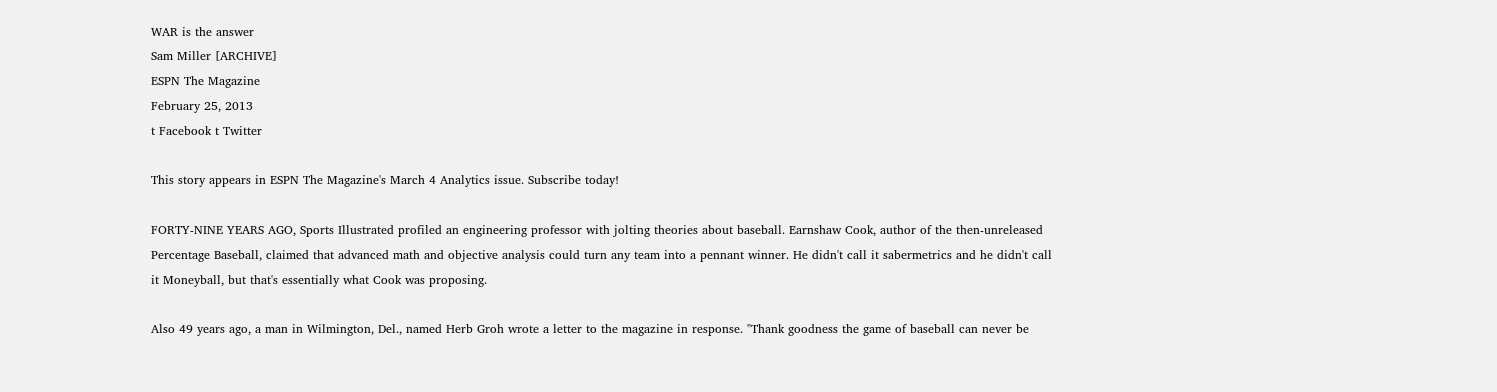WAR is the answer
Sam Miller [ARCHIVE]
ESPN The Magazine
February 25, 2013
t Facebook t Twitter

This story appears in ESPN The Magazine's March 4 Analytics issue. Subscribe today!

FORTY-NINE YEARS AGO, Sports Illustrated profiled an engineering professor with jolting theories about baseball. Earnshaw Cook, author of the then-unreleased Percentage Baseball, claimed that advanced math and objective analysis could turn any team into a pennant winner. He didn't call it sabermetrics and he didn't call it Moneyball, but that's essentially what Cook was proposing.

Also 49 years ago, a man in Wilmington, Del., named Herb Groh wrote a letter to the magazine in response. "Thank goodness the game of baseball can never be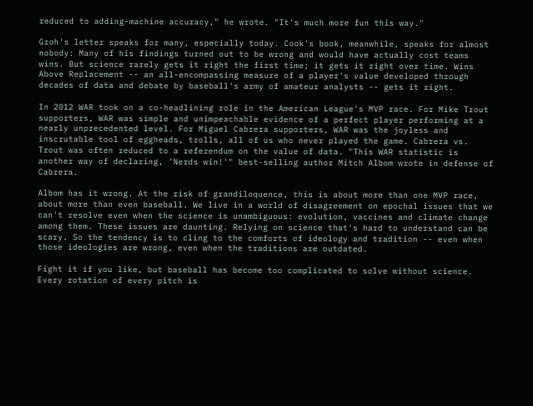reduced to adding-machine accuracy," he wrote. "It's much more fun this way."

Groh's letter speaks for many, especially today. Cook's book, meanwhile, speaks for almost nobody: Many of his findings turned out to be wrong and would have actually cost teams wins. But science rarely gets it right the first time; it gets it right over time. Wins Above Replacement -- an all-encompassing measure of a player's value developed through decades of data and debate by baseball's army of amateur analysts -- gets it right.

In 2012 WAR took on a co-headlining role in the American League's MVP race. For Mike Trout supporters, WAR was simple and unimpeachable evidence of a perfect player performing at a nearly unprecedented level. For Miguel Cabrera supporters, WAR was the joyless and inscrutable tool of eggheads, trolls, all of us who never played the game. Cabrera vs. Trout was often reduced to a referendum on the value of data. "This WAR statistic is another way of declaring, 'Nerds win!'" best-selling author Mitch Albom wrote in defense of Cabrera.

Albom has it wrong. At the risk of grandiloquence, this is about more than one MVP race, about more than even baseball. We live in a world of disagreement on epochal issues that we can't resolve even when the science is unambiguous: evolution, vaccines and climate change among them. These issues are daunting. Relying on science that's hard to understand can be scary. So the tendency is to cling to the comforts of ideology and tradition -- even when those ideologies are wrong, even when the traditions are outdated.

Fight it if you like, but baseball has become too complicated to solve without science. Every rotation of every pitch is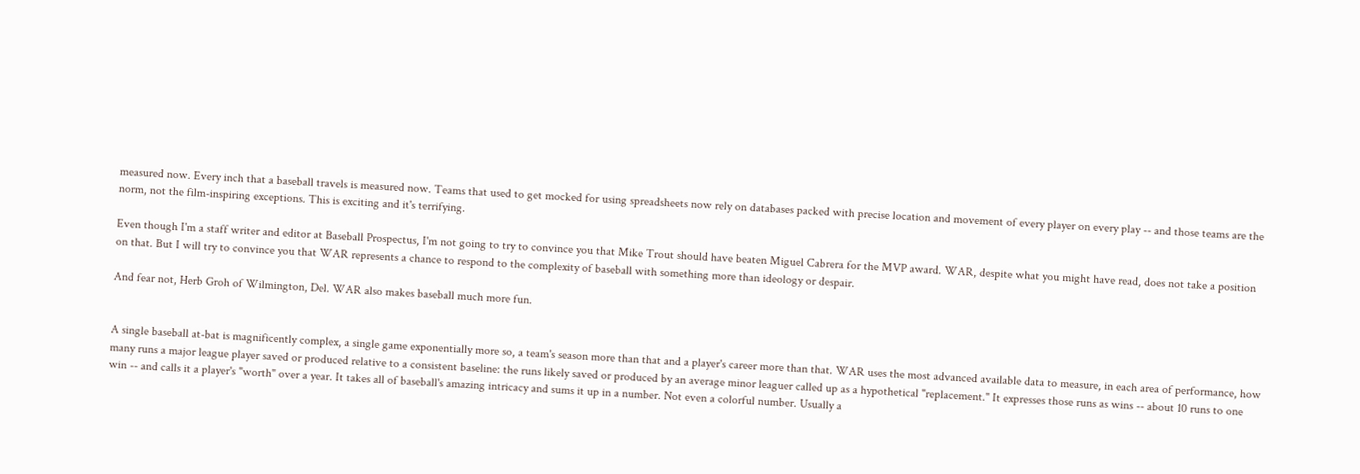measured now. Every inch that a baseball travels is measured now. Teams that used to get mocked for using spreadsheets now rely on databases packed with precise location and movement of every player on every play -- and those teams are the norm, not the film-inspiring exceptions. This is exciting and it's terrifying.

Even though I'm a staff writer and editor at Baseball Prospectus, I'm not going to try to convince you that Mike Trout should have beaten Miguel Cabrera for the MVP award. WAR, despite what you might have read, does not take a position on that. But I will try to convince you that WAR represents a chance to respond to the complexity of baseball with something more than ideology or despair.

And fear not, Herb Groh of Wilmington, Del. WAR also makes baseball much more fun.


A single baseball at-bat is magnificently complex, a single game exponentially more so, a team's season more than that and a player's career more than that. WAR uses the most advanced available data to measure, in each area of performance, how many runs a major league player saved or produced relative to a consistent baseline: the runs likely saved or produced by an average minor leaguer called up as a hypothetical "replacement." It expresses those runs as wins -- about 10 runs to one win -- and calls it a player's "worth" over a year. It takes all of baseball's amazing intricacy and sums it up in a number. Not even a colorful number. Usually a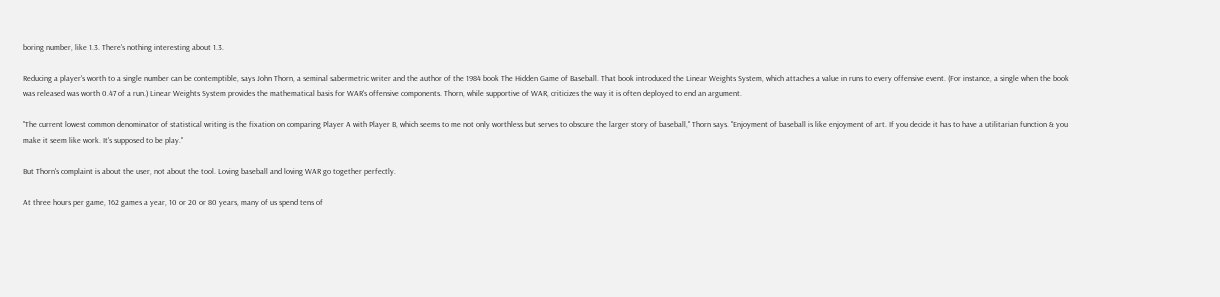boring number, like 1.3. There's nothing interesting about 1.3.

Reducing a player's worth to a single number can be contemptible, says John Thorn, a seminal sabermetric writer and the author of the 1984 book The Hidden Game of Baseball. That book introduced the Linear Weights System, which attaches a value in runs to every offensive event. (For instance, a single when the book was released was worth 0.47 of a run.) Linear Weights System provides the mathematical basis for WAR's offensive components. Thorn, while supportive of WAR, criticizes the way it is often deployed to end an argument.

"The current lowest common denominator of statistical writing is the fixation on comparing Player A with Player B, which seems to me not only worthless but serves to obscure the larger story of baseball," Thorn says. "Enjoyment of baseball is like enjoyment of art. If you decide it has to have a utilitarian function & you make it seem like work. It's supposed to be play."

But Thorn's complaint is about the user, not about the tool. Loving baseball and loving WAR go together perfectly.

At three hours per game, 162 games a year, 10 or 20 or 80 years, many of us spend tens of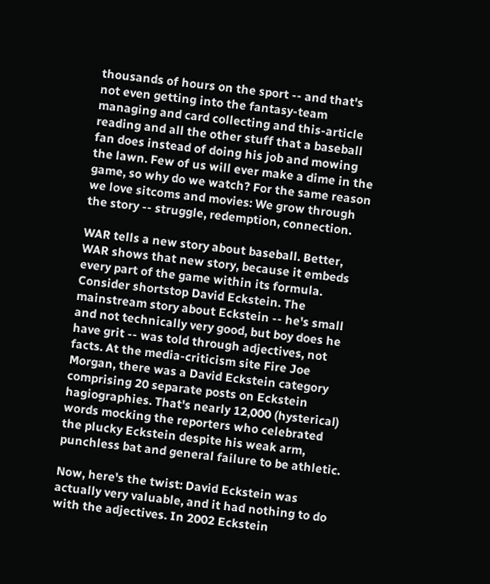thousands of hours on the sport -- and that's not even getting into the fantasy-team managing and card collecting and this-article reading and all the other stuff that a baseball fan does instead of doing his job and mowing the lawn. Few of us will ever make a dime in the game, so why do we watch? For the same reason we love sitcoms and movies: We grow through the story -- struggle, redemption, connection.

WAR tells a new story about baseball. Better, WAR shows that new story, because it embeds every part of the game within its formula. Consider shortstop David Eckstein. The mainstream story about Eckstein -- he's small and not technically very good, but boy does he have grit -- was told through adjectives, not facts. At the media-criticism site Fire Joe Morgan, there was a David Eckstein category comprising 20 separate posts on Eckstein hagiographies. That's nearly 12,000 (hysterical) words mocking the reporters who celebrated the plucky Eckstein despite his weak arm, punchless bat and general failure to be athletic.

Now, here's the twist: David Eckstein was actually very valuable, and it had nothing to do with the adjectives. In 2002 Eckstein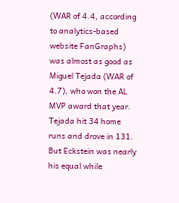(WAR of 4.4, according to analytics-based website FanGraphs) was almost as good as Miguel Tejada (WAR of 4.7), who won the AL MVP award that year. Tejada hit 34 home runs and drove in 131. But Eckstein was nearly his equal while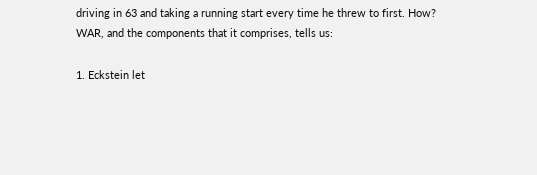driving in 63 and taking a running start every time he threw to first. How? WAR, and the components that it comprises, tells us:

1. Eckstein let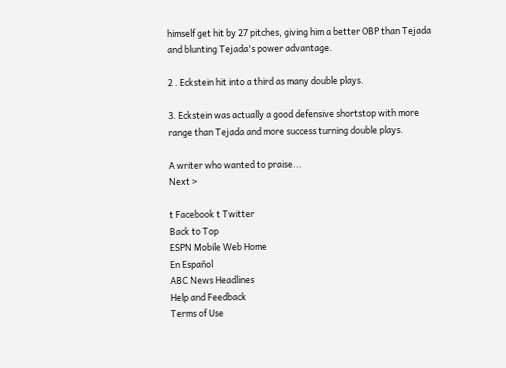himself get hit by 27 pitches, giving him a better OBP than Tejada and blunting Tejada's power advantage.

2 . Eckstein hit into a third as many double plays.

3. Eckstein was actually a good defensive shortstop with more range than Tejada and more success turning double plays.

A writer who wanted to praise...
Next >

t Facebook t Twitter
Back to Top
ESPN Mobile Web Home
En Español
ABC News Headlines
Help and Feedback
Terms of Use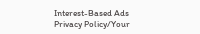Interest-Based Ads
Privacy Policy/Your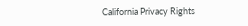California Privacy Rights